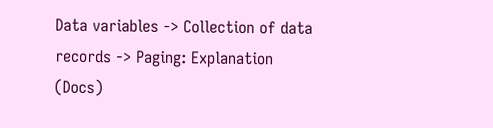Data variables -> Collection of data records -> Paging: Explanation (Docs)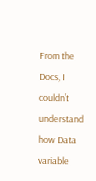From the Docs, I couldn’t understand how Data variable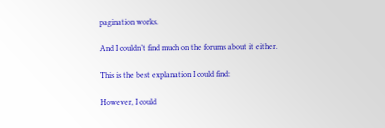pagination works.

And I couldn’t find much on the forums about it either.

This is the best explanation I could find:

However, I could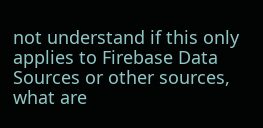not understand if this only applies to Firebase Data Sources or other sources, what are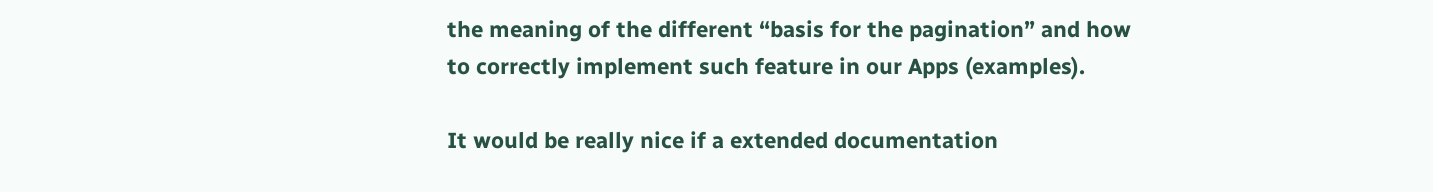the meaning of the different “basis for the pagination” and how to correctly implement such feature in our Apps (examples).

It would be really nice if a extended documentation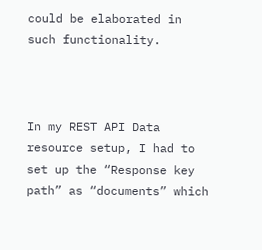could be elaborated in such functionality.



In my REST API Data resource setup, I had to set up the “Response key path” as “documents” which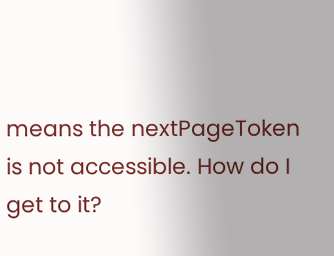means the nextPageToken is not accessible. How do I get to it?